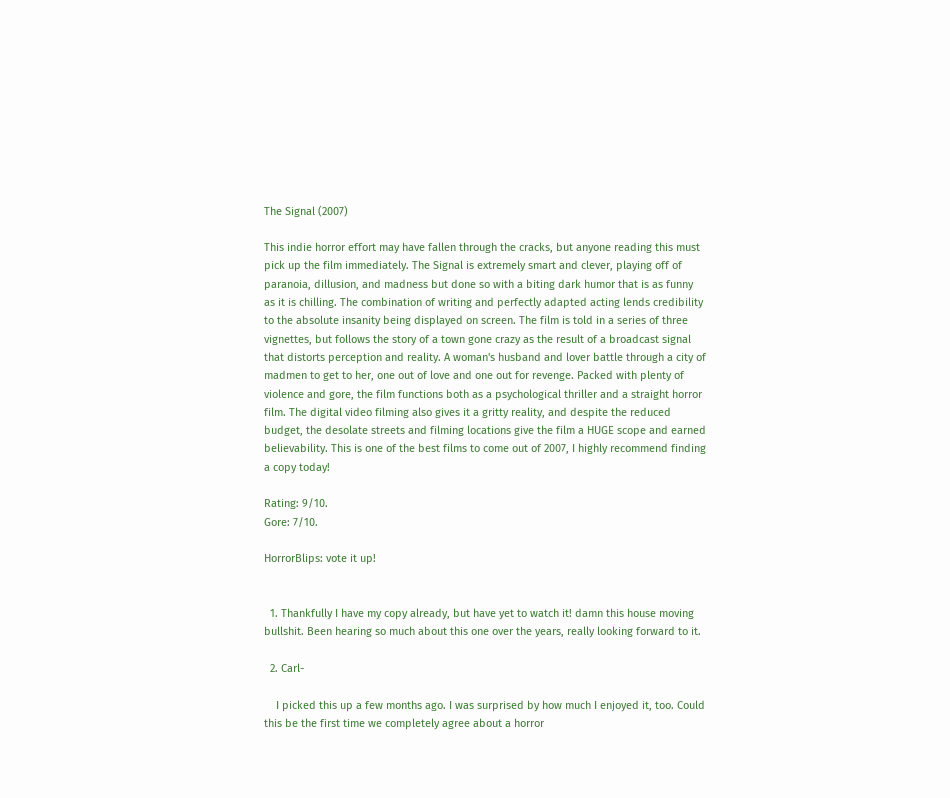The Signal (2007)

This indie horror effort may have fallen through the cracks, but anyone reading this must pick up the film immediately. The Signal is extremely smart and clever, playing off of paranoia, dillusion, and madness but done so with a biting dark humor that is as funny as it is chilling. The combination of writing and perfectly adapted acting lends credibility to the absolute insanity being displayed on screen. The film is told in a series of three vignettes, but follows the story of a town gone crazy as the result of a broadcast signal that distorts perception and reality. A woman's husband and lover battle through a city of madmen to get to her, one out of love and one out for revenge. Packed with plenty of violence and gore, the film functions both as a psychological thriller and a straight horror film. The digital video filming also gives it a gritty reality, and despite the reduced budget, the desolate streets and filming locations give the film a HUGE scope and earned believability. This is one of the best films to come out of 2007, I highly recommend finding a copy today!

Rating: 9/10.
Gore: 7/10.

HorrorBlips: vote it up!


  1. Thankfully I have my copy already, but have yet to watch it! damn this house moving bullshit. Been hearing so much about this one over the years, really looking forward to it.

  2. Carl-

    I picked this up a few months ago. I was surprised by how much I enjoyed it, too. Could this be the first time we completely agree about a horror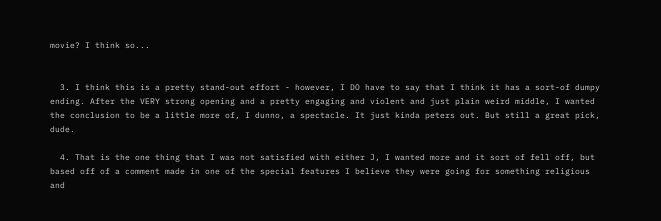movie? I think so...


  3. I think this is a pretty stand-out effort - however, I DO have to say that I think it has a sort-of dumpy ending. After the VERY strong opening and a pretty engaging and violent and just plain weird middle, I wanted the conclusion to be a little more of, I dunno, a spectacle. It just kinda peters out. But still a great pick, dude.

  4. That is the one thing that I was not satisfied with either J, I wanted more and it sort of fell off, but based off of a comment made in one of the special features I believe they were going for something religious and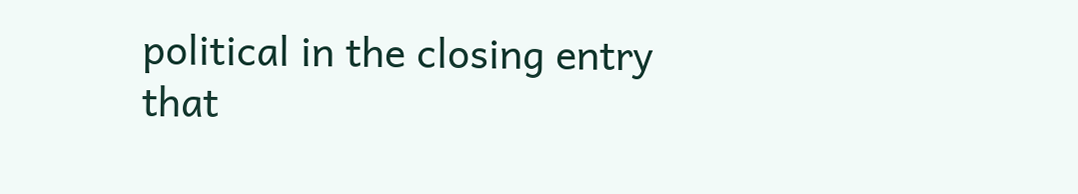political in the closing entry that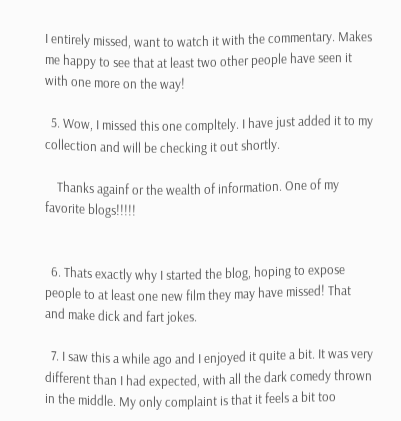I entirely missed, want to watch it with the commentary. Makes me happy to see that at least two other people have seen it with one more on the way!

  5. Wow, I missed this one compltely. I have just added it to my collection and will be checking it out shortly.

    Thanks againf or the wealth of information. One of my favorite blogs!!!!!


  6. Thats exactly why I started the blog, hoping to expose people to at least one new film they may have missed! That and make dick and fart jokes.

  7. I saw this a while ago and I enjoyed it quite a bit. It was very different than I had expected, with all the dark comedy thrown in the middle. My only complaint is that it feels a bit too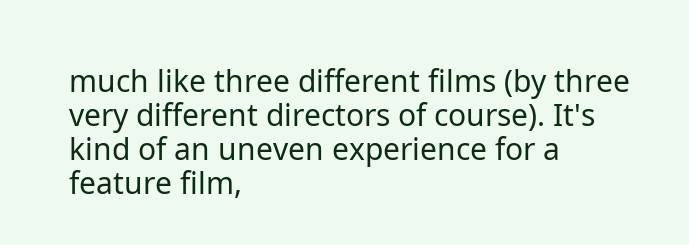much like three different films (by three very different directors of course). It's kind of an uneven experience for a feature film,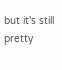but it's still pretty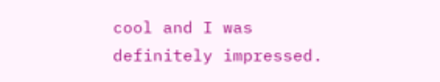cool and I was definitely impressed.